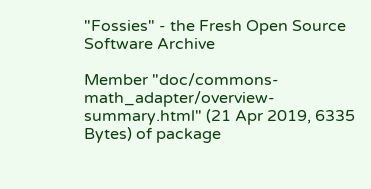"Fossies" - the Fresh Open Source Software Archive

Member "doc/commons-math_adapter/overview-summary.html" (21 Apr 2019, 6335 Bytes) of package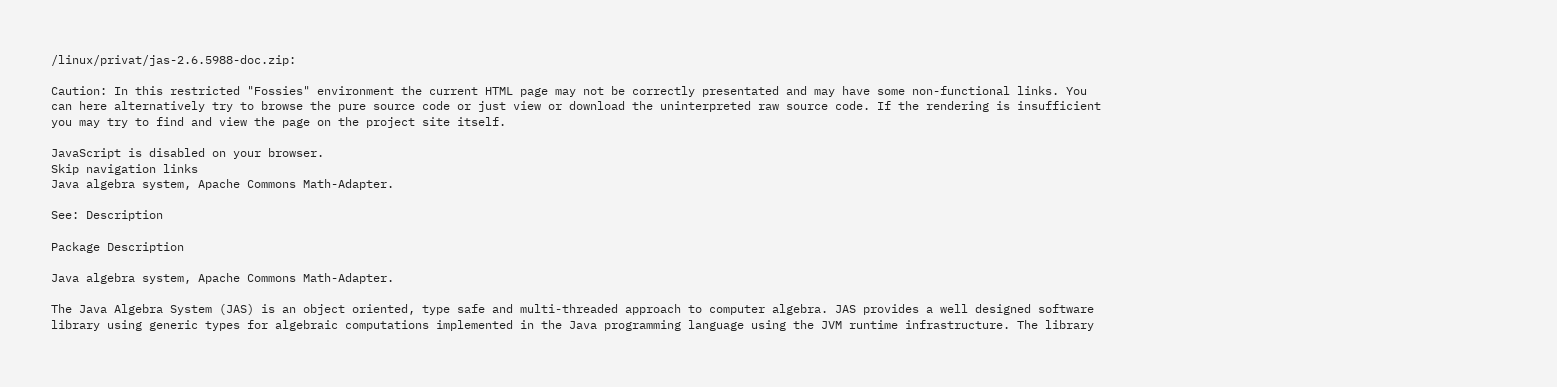/linux/privat/jas-2.6.5988-doc.zip:

Caution: In this restricted "Fossies" environment the current HTML page may not be correctly presentated and may have some non-functional links. You can here alternatively try to browse the pure source code or just view or download the uninterpreted raw source code. If the rendering is insufficient you may try to find and view the page on the project site itself.

JavaScript is disabled on your browser.
Skip navigation links
Java algebra system, Apache Commons Math-Adapter.

See: Description

Package Description

Java algebra system, Apache Commons Math-Adapter.

The Java Algebra System (JAS) is an object oriented, type safe and multi-threaded approach to computer algebra. JAS provides a well designed software library using generic types for algebraic computations implemented in the Java programming language using the JVM runtime infrastructure. The library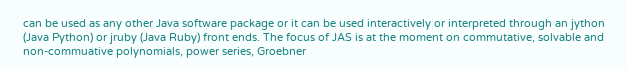can be used as any other Java software package or it can be used interactively or interpreted through an jython (Java Python) or jruby (Java Ruby) front ends. The focus of JAS is at the moment on commutative, solvable and non-commuative polynomials, power series, Groebner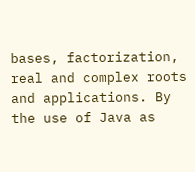bases, factorization, real and complex roots and applications. By the use of Java as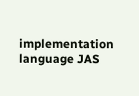implementation language JAS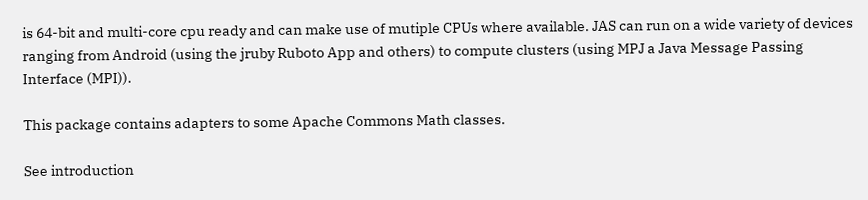is 64-bit and multi-core cpu ready and can make use of mutiple CPUs where available. JAS can run on a wide variety of devices ranging from Android (using the jruby Ruboto App and others) to compute clusters (using MPJ a Java Message Passing Interface (MPI)).

This package contains adapters to some Apache Commons Math classes.

See introduction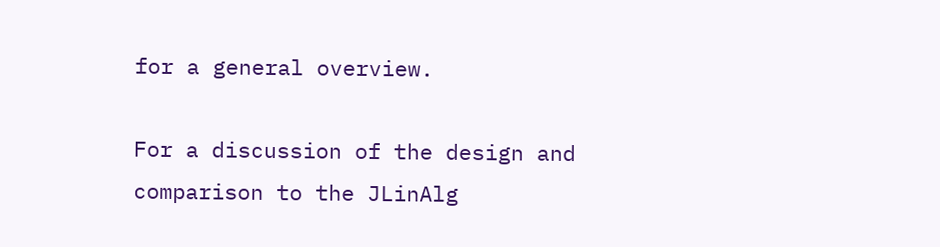for a general overview.

For a discussion of the design and comparison to the JLinAlg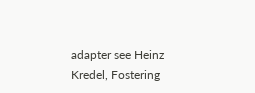adapter see Heinz Kredel, Fostering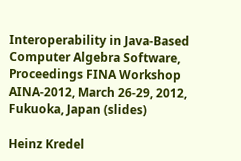Interoperability in Java-Based Computer Algebra Software, Proceedings FINA Workshop AINA-2012, March 26-29, 2012, Fukuoka, Japan (slides)

Heinz Kredel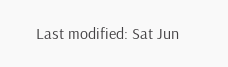Last modified: Sat Jun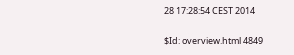28 17:28:54 CEST 2014

$Id: overview.html 4849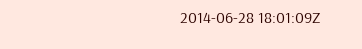2014-06-28 18:01:09Z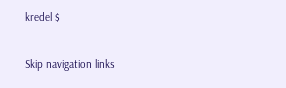kredel $

Skip navigation links